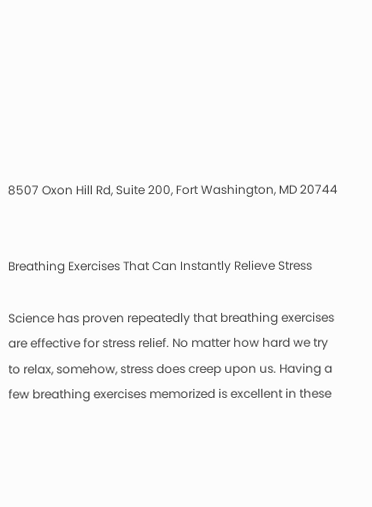8507 Oxon Hill Rd, Suite 200, Fort Washington, MD 20744


Breathing Exercises That Can Instantly Relieve Stress

Science has proven repeatedly that breathing exercises are effective for stress relief. No matter how hard we try to relax, somehow, stress does creep upon us. Having a few breathing exercises memorized is excellent in these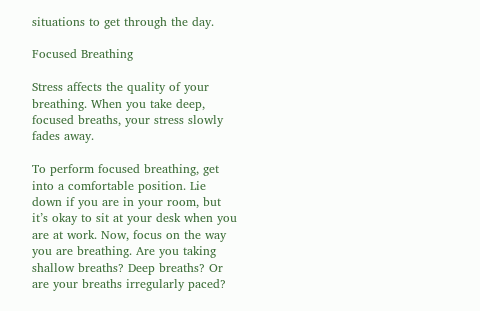situations to get through the day.

Focused Breathing

Stress affects the quality of your breathing. When you take deep, focused breaths, your stress slowly fades away.

To perform focused breathing, get into a comfortable position. Lie down if you are in your room, but it’s okay to sit at your desk when you are at work. Now, focus on the way you are breathing. Are you taking shallow breaths? Deep breaths? Or are your breaths irregularly paced?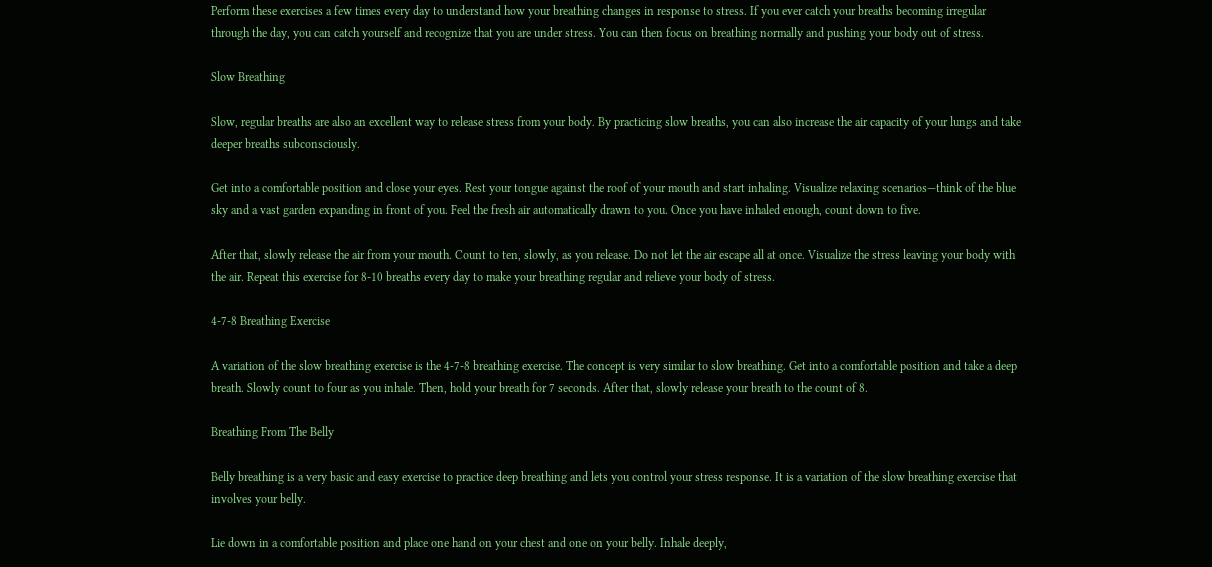Perform these exercises a few times every day to understand how your breathing changes in response to stress. If you ever catch your breaths becoming irregular through the day, you can catch yourself and recognize that you are under stress. You can then focus on breathing normally and pushing your body out of stress.

Slow Breathing

Slow, regular breaths are also an excellent way to release stress from your body. By practicing slow breaths, you can also increase the air capacity of your lungs and take deeper breaths subconsciously.

Get into a comfortable position and close your eyes. Rest your tongue against the roof of your mouth and start inhaling. Visualize relaxing scenarios—think of the blue sky and a vast garden expanding in front of you. Feel the fresh air automatically drawn to you. Once you have inhaled enough, count down to five.

After that, slowly release the air from your mouth. Count to ten, slowly, as you release. Do not let the air escape all at once. Visualize the stress leaving your body with the air. Repeat this exercise for 8-10 breaths every day to make your breathing regular and relieve your body of stress.

4-7-8 Breathing Exercise

A variation of the slow breathing exercise is the 4-7-8 breathing exercise. The concept is very similar to slow breathing. Get into a comfortable position and take a deep breath. Slowly count to four as you inhale. Then, hold your breath for 7 seconds. After that, slowly release your breath to the count of 8.

Breathing From The Belly

Belly breathing is a very basic and easy exercise to practice deep breathing and lets you control your stress response. It is a variation of the slow breathing exercise that involves your belly.

Lie down in a comfortable position and place one hand on your chest and one on your belly. Inhale deeply,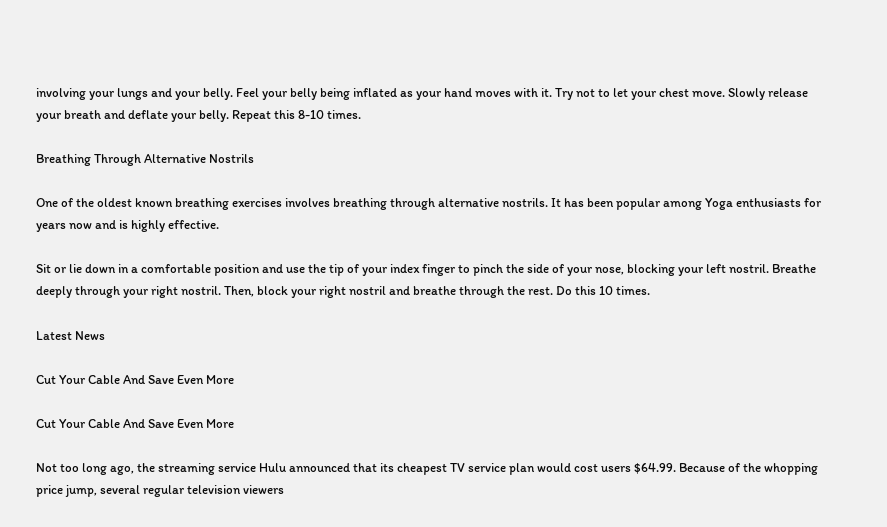involving your lungs and your belly. Feel your belly being inflated as your hand moves with it. Try not to let your chest move. Slowly release your breath and deflate your belly. Repeat this 8-10 times.

Breathing Through Alternative Nostrils

One of the oldest known breathing exercises involves breathing through alternative nostrils. It has been popular among Yoga enthusiasts for years now and is highly effective.

Sit or lie down in a comfortable position and use the tip of your index finger to pinch the side of your nose, blocking your left nostril. Breathe deeply through your right nostril. Then, block your right nostril and breathe through the rest. Do this 10 times.

Latest News

Cut Your Cable And Save Even More

Cut Your Cable And Save Even More

Not too long ago, the streaming service Hulu announced that its cheapest TV service plan would cost users $64.99. Because of the whopping price jump, several regular television viewers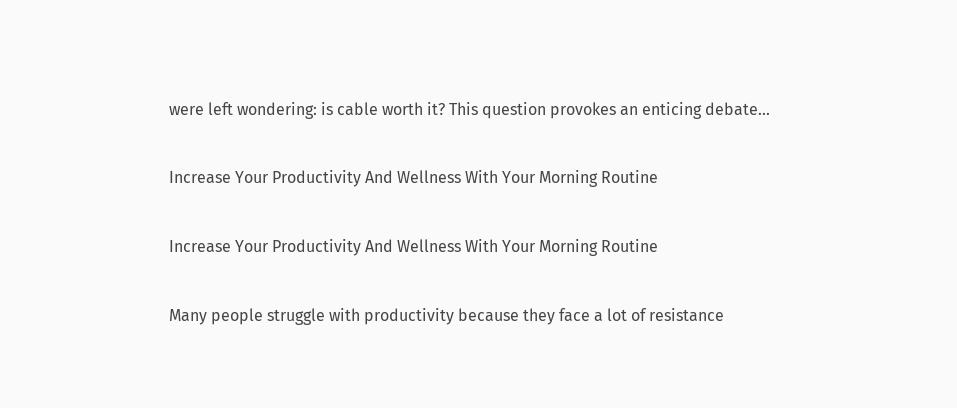were left wondering: is cable worth it? This question provokes an enticing debate...

Increase Your Productivity And Wellness With Your Morning Routine

Increase Your Productivity And Wellness With Your Morning Routine

Many people struggle with productivity because they face a lot of resistance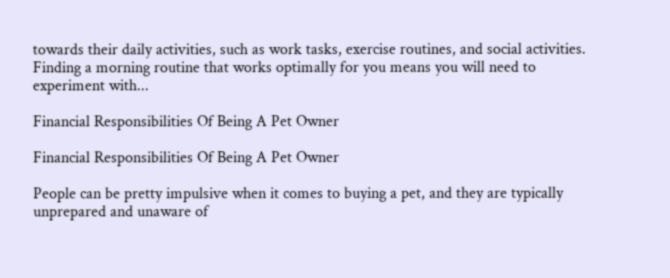towards their daily activities, such as work tasks, exercise routines, and social activities. Finding a morning routine that works optimally for you means you will need to experiment with...

Financial Responsibilities Of Being A Pet Owner

Financial Responsibilities Of Being A Pet Owner

People can be pretty impulsive when it comes to buying a pet, and they are typically unprepared and unaware of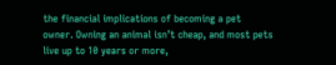the financial implications of becoming a pet owner. Owning an animal isn’t cheap, and most pets live up to 10 years or more,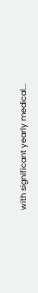with significant yearly medical...